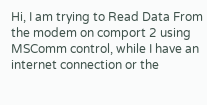Hi, I am trying to Read Data From the modem on comport 2 using MSComm control, while I have an internet connection or the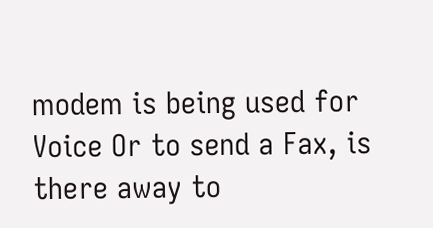modem is being used for Voice Or to send a Fax, is there away to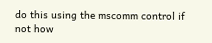do this using the mscomm control if not how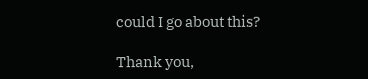could I go about this?

Thank you,